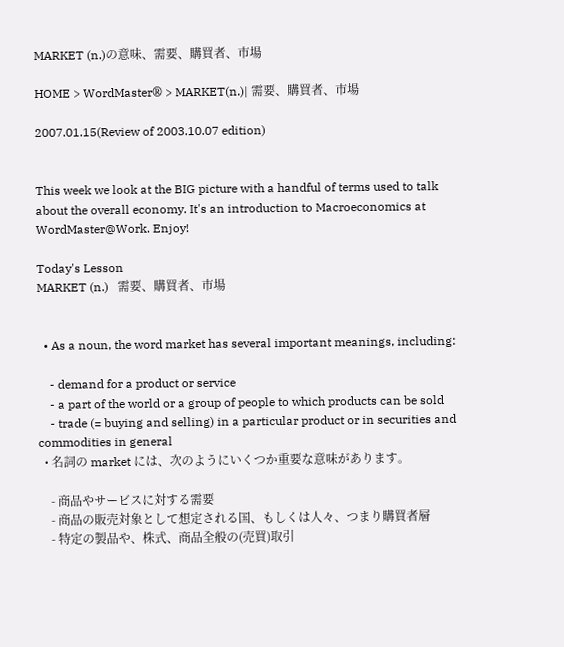MARKET (n.)の意味、需要、購買者、市場

HOME > WordMaster® > MARKET(n.)| 需要、購買者、市場

2007.01.15(Review of 2003.10.07 edition)


This week we look at the BIG picture with a handful of terms used to talk about the overall economy. It's an introduction to Macroeconomics at WordMaster@Work. Enjoy!

Today's Lesson
MARKET (n.)   需要、購買者、市場


  • As a noun, the word market has several important meanings, including:

    - demand for a product or service
    - a part of the world or a group of people to which products can be sold
    - trade (= buying and selling) in a particular product or in securities and commodities in general
  • 名詞の market には、次のようにいくつか重要な意味があります。

    - 商品やサービスに対する需要
    - 商品の販売対象として想定される国、もしくは人々、つまり購買者層
    - 特定の製品や、株式、商品全般の(売買)取引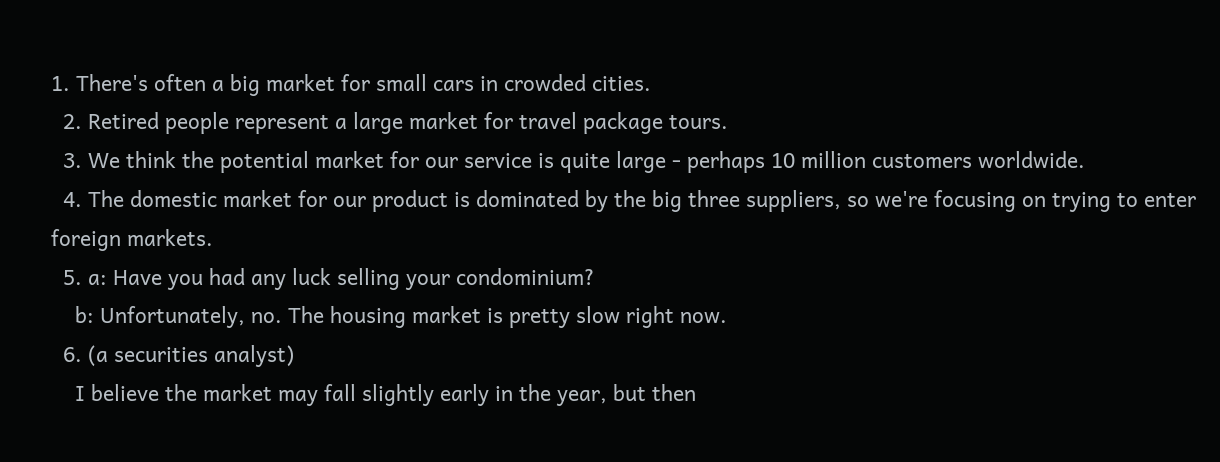1. There's often a big market for small cars in crowded cities.
  2. Retired people represent a large market for travel package tours.
  3. We think the potential market for our service is quite large - perhaps 10 million customers worldwide.
  4. The domestic market for our product is dominated by the big three suppliers, so we're focusing on trying to enter foreign markets.
  5. a: Have you had any luck selling your condominium?
    b: Unfortunately, no. The housing market is pretty slow right now.
  6. (a securities analyst)
    I believe the market may fall slightly early in the year, but then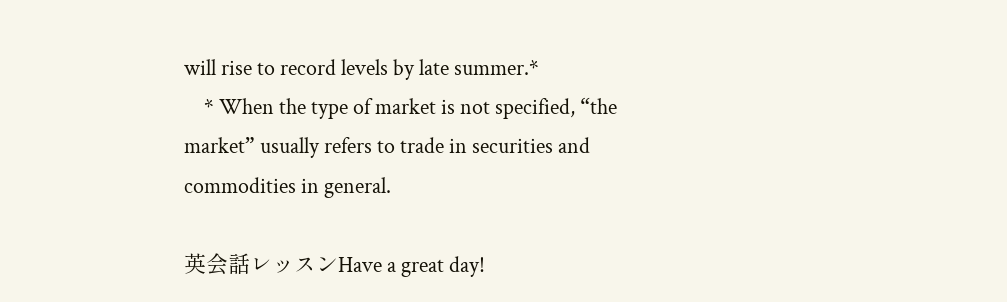will rise to record levels by late summer.*
    * When the type of market is not specified, “the market” usually refers to trade in securities and commodities in general.

英会話レッスンHave a great day!